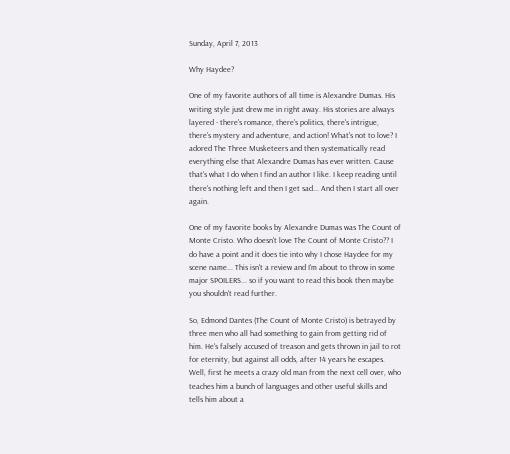Sunday, April 7, 2013

Why Haydee?

One of my favorite authors of all time is Alexandre Dumas. His writing style just drew me in right away. His stories are always layered - there's romance, there's politics, there's intrigue, there's mystery and adventure, and action! What's not to love? I adored The Three Musketeers and then systematically read everything else that Alexandre Dumas has ever written. Cause that's what I do when I find an author I like. I keep reading until there's nothing left and then I get sad... And then I start all over again.

One of my favorite books by Alexandre Dumas was The Count of Monte Cristo. Who doesn't love The Count of Monte Cristo?? I do have a point and it does tie into why I chose Haydee for my scene name... This isn't a review and I'm about to throw in some major SPOILERS... so if you want to read this book then maybe you shouldn't read further.

So, Edmond Dantes (The Count of Monte Cristo) is betrayed by three men who all had something to gain from getting rid of him. He's falsely accused of treason and gets thrown in jail to rot for eternity, but against all odds, after 14 years he escapes. Well, first he meets a crazy old man from the next cell over, who teaches him a bunch of languages and other useful skills and tells him about a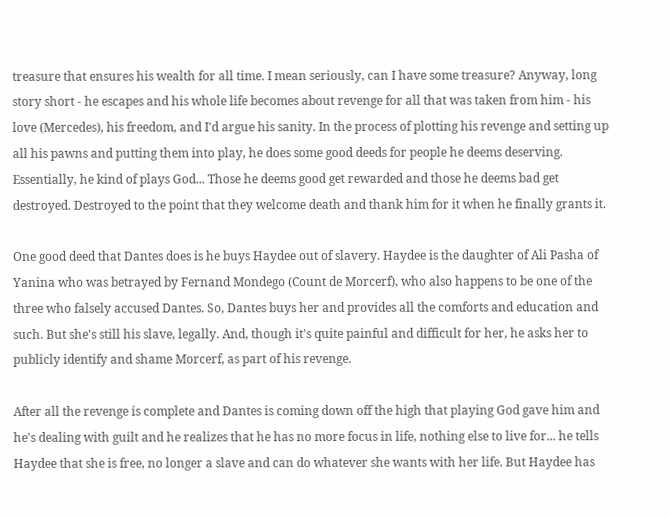treasure that ensures his wealth for all time. I mean seriously, can I have some treasure? Anyway, long story short - he escapes and his whole life becomes about revenge for all that was taken from him - his love (Mercedes), his freedom, and I'd argue his sanity. In the process of plotting his revenge and setting up all his pawns and putting them into play, he does some good deeds for people he deems deserving. Essentially, he kind of plays God... Those he deems good get rewarded and those he deems bad get destroyed. Destroyed to the point that they welcome death and thank him for it when he finally grants it.

One good deed that Dantes does is he buys Haydee out of slavery. Haydee is the daughter of Ali Pasha of Yanina who was betrayed by Fernand Mondego (Count de Morcerf), who also happens to be one of the three who falsely accused Dantes. So, Dantes buys her and provides all the comforts and education and such. But she's still his slave, legally. And, though it's quite painful and difficult for her, he asks her to publicly identify and shame Morcerf, as part of his revenge.

After all the revenge is complete and Dantes is coming down off the high that playing God gave him and he's dealing with guilt and he realizes that he has no more focus in life, nothing else to live for... he tells Haydee that she is free, no longer a slave and can do whatever she wants with her life. But Haydee has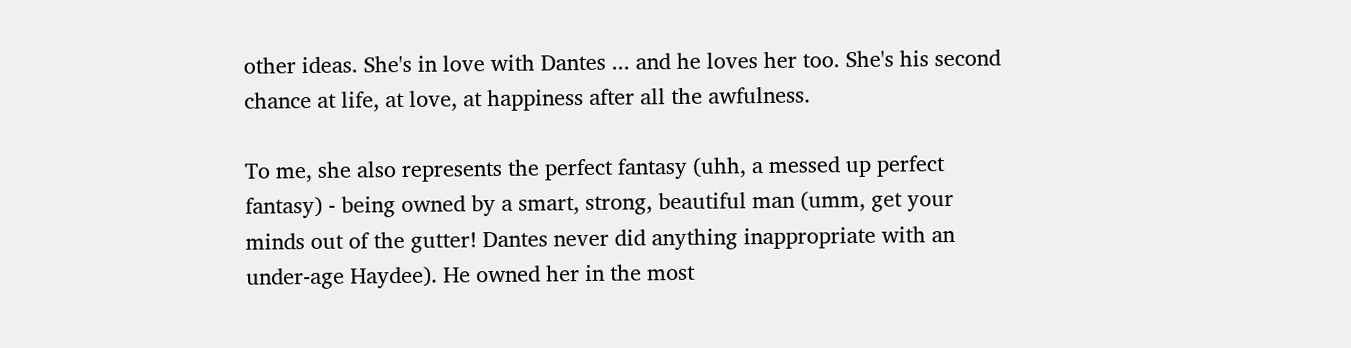other ideas. She's in love with Dantes ... and he loves her too. She's his second chance at life, at love, at happiness after all the awfulness.

To me, she also represents the perfect fantasy (uhh, a messed up perfect fantasy) - being owned by a smart, strong, beautiful man (umm, get your minds out of the gutter! Dantes never did anything inappropriate with an under-age Haydee). He owned her in the most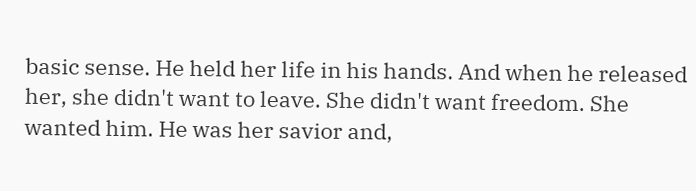basic sense. He held her life in his hands. And when he released her, she didn't want to leave. She didn't want freedom. She wanted him. He was her savior and,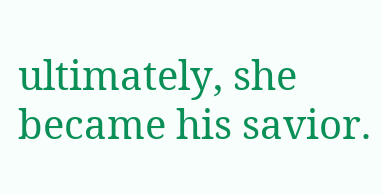ultimately, she became his savior.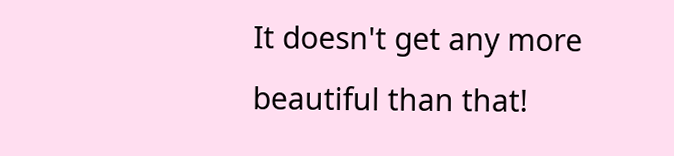It doesn't get any more beautiful than that!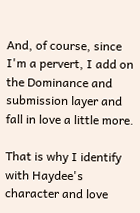And, of course, since I'm a pervert, I add on the Dominance and submission layer and fall in love a little more.

That is why I identify with Haydee's character and love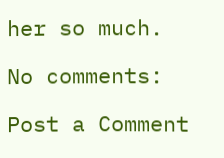her so much.

No comments:

Post a Comment